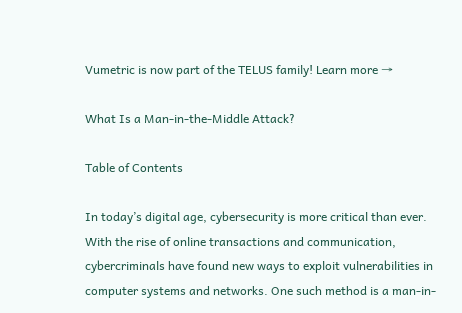Vumetric is now part of the TELUS family! Learn more →

What Is a Man-in-the-Middle Attack?

Table of Contents

In today’s digital age, cybersecurity is more critical than ever. With the rise of online transactions and communication, cybercriminals have found new ways to exploit vulnerabilities in computer systems and networks. One such method is a man-in-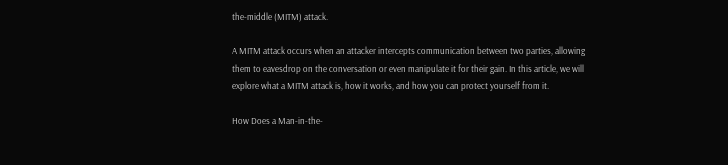the-middle (MITM) attack.

A MITM attack occurs when an attacker intercepts communication between two parties, allowing them to eavesdrop on the conversation or even manipulate it for their gain. In this article, we will explore what a MITM attack is, how it works, and how you can protect yourself from it.

How Does a Man-in-the-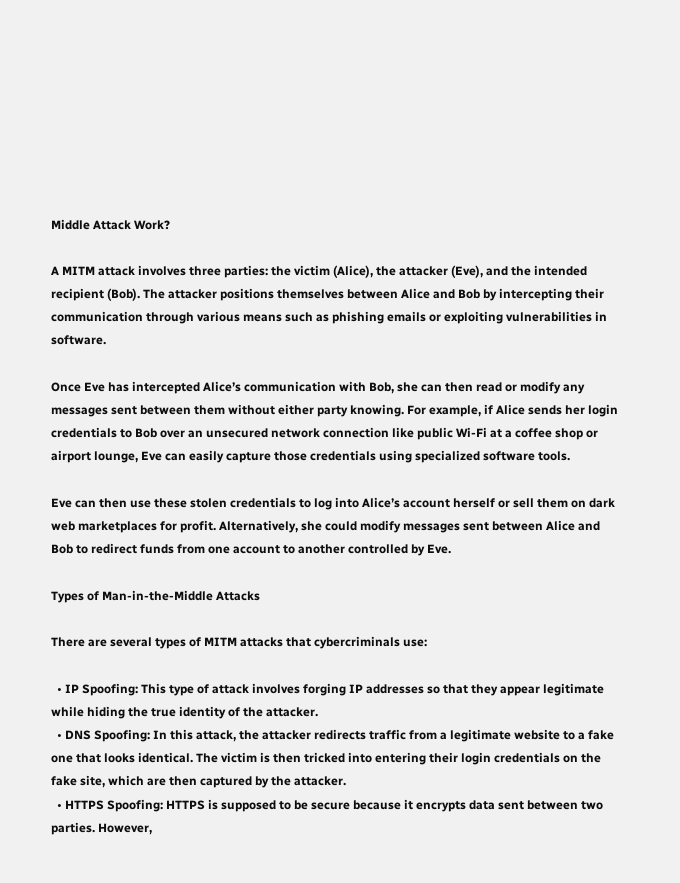Middle Attack Work?

A MITM attack involves three parties: the victim (Alice), the attacker (Eve), and the intended recipient (Bob). The attacker positions themselves between Alice and Bob by intercepting their communication through various means such as phishing emails or exploiting vulnerabilities in software.

Once Eve has intercepted Alice’s communication with Bob, she can then read or modify any messages sent between them without either party knowing. For example, if Alice sends her login credentials to Bob over an unsecured network connection like public Wi-Fi at a coffee shop or airport lounge, Eve can easily capture those credentials using specialized software tools.

Eve can then use these stolen credentials to log into Alice’s account herself or sell them on dark web marketplaces for profit. Alternatively, she could modify messages sent between Alice and Bob to redirect funds from one account to another controlled by Eve.

Types of Man-in-the-Middle Attacks

There are several types of MITM attacks that cybercriminals use:

  • IP Spoofing: This type of attack involves forging IP addresses so that they appear legitimate while hiding the true identity of the attacker.
  • DNS Spoofing: In this attack, the attacker redirects traffic from a legitimate website to a fake one that looks identical. The victim is then tricked into entering their login credentials on the fake site, which are then captured by the attacker.
  • HTTPS Spoofing: HTTPS is supposed to be secure because it encrypts data sent between two parties. However,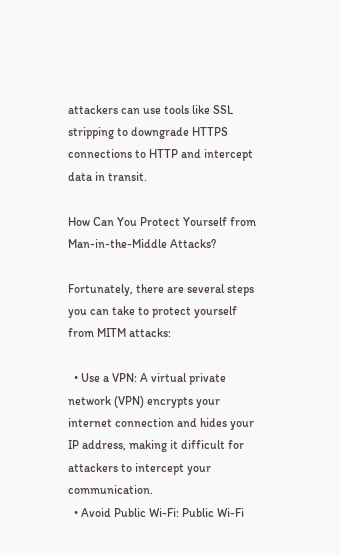attackers can use tools like SSL stripping to downgrade HTTPS connections to HTTP and intercept data in transit.

How Can You Protect Yourself from Man-in-the-Middle Attacks?

Fortunately, there are several steps you can take to protect yourself from MITM attacks:

  • Use a VPN: A virtual private network (VPN) encrypts your internet connection and hides your IP address, making it difficult for attackers to intercept your communication.
  • Avoid Public Wi-Fi: Public Wi-Fi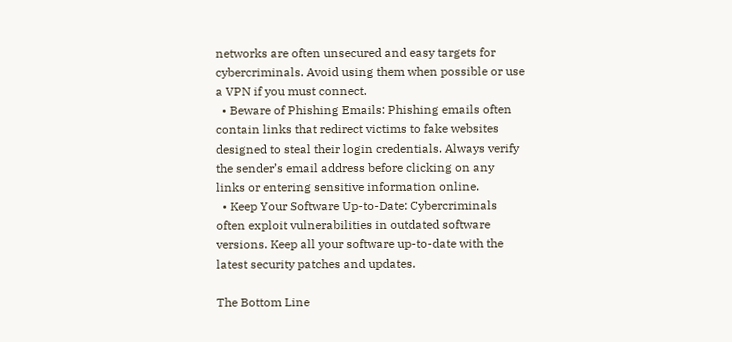networks are often unsecured and easy targets for cybercriminals. Avoid using them when possible or use a VPN if you must connect.
  • Beware of Phishing Emails: Phishing emails often contain links that redirect victims to fake websites designed to steal their login credentials. Always verify the sender’s email address before clicking on any links or entering sensitive information online.
  • Keep Your Software Up-to-Date: Cybercriminals often exploit vulnerabilities in outdated software versions. Keep all your software up-to-date with the latest security patches and updates.

The Bottom Line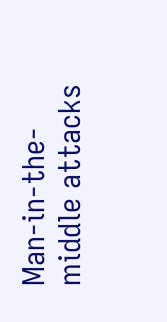Man-in-the-middle attacks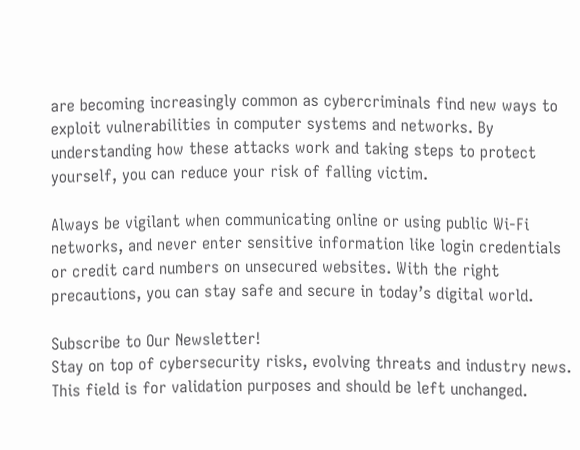are becoming increasingly common as cybercriminals find new ways to exploit vulnerabilities in computer systems and networks. By understanding how these attacks work and taking steps to protect yourself, you can reduce your risk of falling victim.

Always be vigilant when communicating online or using public Wi-Fi networks, and never enter sensitive information like login credentials or credit card numbers on unsecured websites. With the right precautions, you can stay safe and secure in today’s digital world.

Subscribe to Our Newsletter!
Stay on top of cybersecurity risks, evolving threats and industry news.
This field is for validation purposes and should be left unchanged.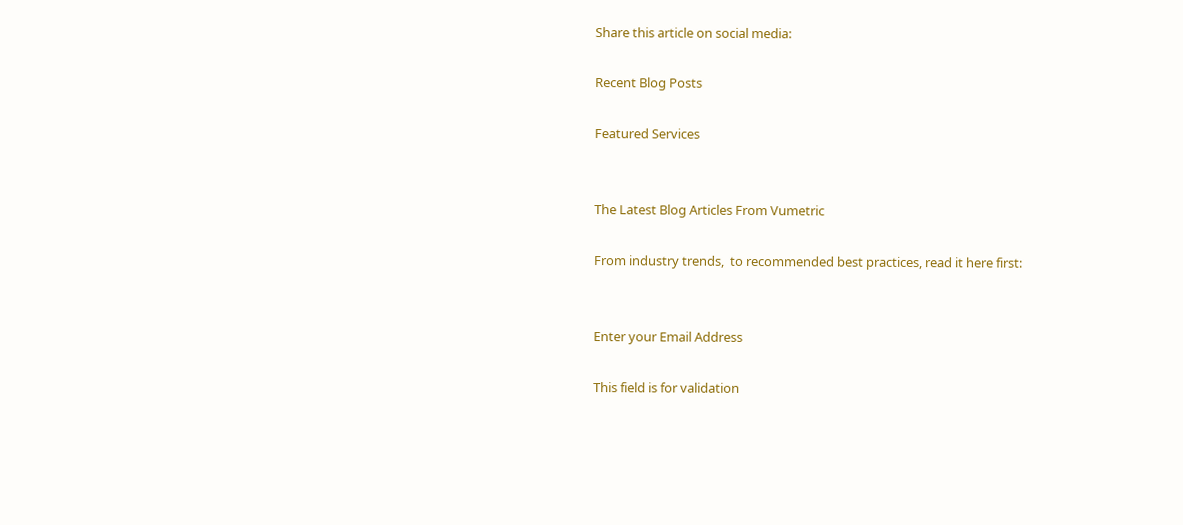Share this article on social media:

Recent Blog Posts

Featured Services


The Latest Blog Articles From Vumetric

From industry trends,  to recommended best practices, read it here first:


Enter your Email Address

This field is for validation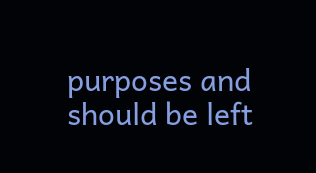purposes and should be left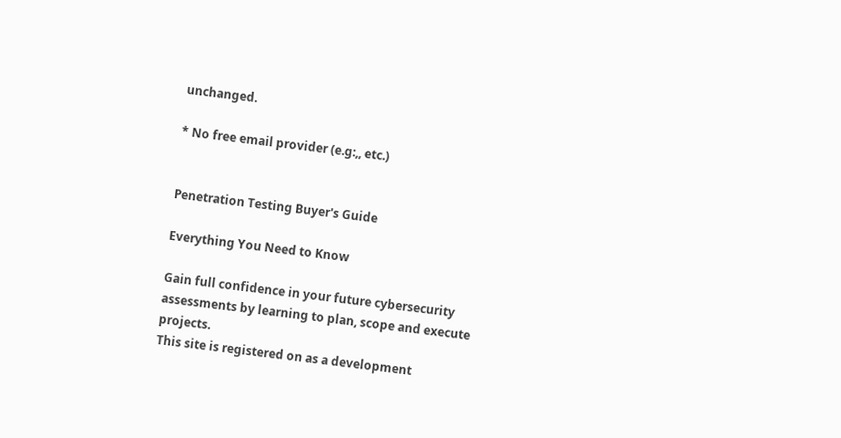unchanged.

* No free email provider (e.g:,, etc.)


Penetration Testing Buyer's Guide

Everything You Need to Know

Gain full confidence in your future cybersecurity assessments by learning to plan, scope and execute projects.
This site is registered on as a development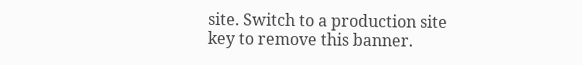site. Switch to a production site key to remove this banner.